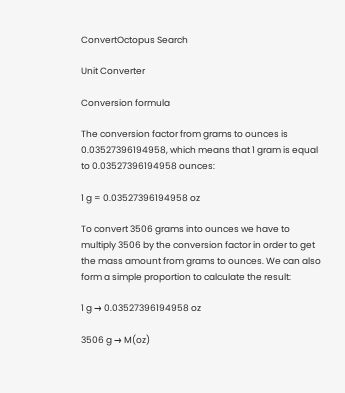ConvertOctopus Search

Unit Converter

Conversion formula

The conversion factor from grams to ounces is 0.03527396194958, which means that 1 gram is equal to 0.03527396194958 ounces:

1 g = 0.03527396194958 oz

To convert 3506 grams into ounces we have to multiply 3506 by the conversion factor in order to get the mass amount from grams to ounces. We can also form a simple proportion to calculate the result:

1 g → 0.03527396194958 oz

3506 g → M(oz)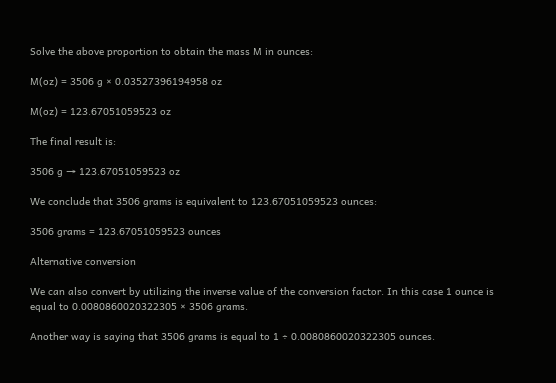Solve the above proportion to obtain the mass M in ounces:

M(oz) = 3506 g × 0.03527396194958 oz

M(oz) = 123.67051059523 oz

The final result is:

3506 g → 123.67051059523 oz

We conclude that 3506 grams is equivalent to 123.67051059523 ounces:

3506 grams = 123.67051059523 ounces

Alternative conversion

We can also convert by utilizing the inverse value of the conversion factor. In this case 1 ounce is equal to 0.0080860020322305 × 3506 grams.

Another way is saying that 3506 grams is equal to 1 ÷ 0.0080860020322305 ounces.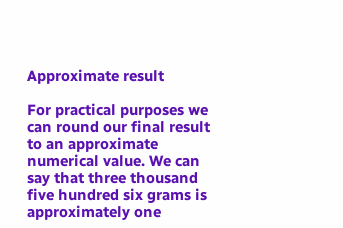Approximate result

For practical purposes we can round our final result to an approximate numerical value. We can say that three thousand five hundred six grams is approximately one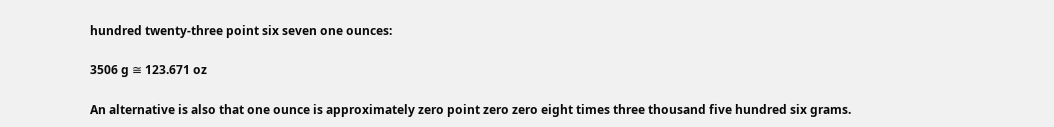hundred twenty-three point six seven one ounces:

3506 g ≅ 123.671 oz

An alternative is also that one ounce is approximately zero point zero zero eight times three thousand five hundred six grams.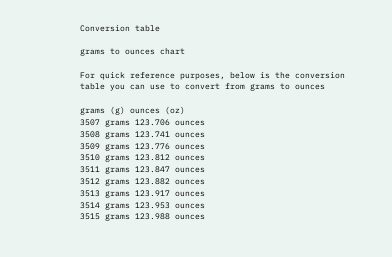Conversion table

grams to ounces chart

For quick reference purposes, below is the conversion table you can use to convert from grams to ounces

grams (g) ounces (oz)
3507 grams 123.706 ounces
3508 grams 123.741 ounces
3509 grams 123.776 ounces
3510 grams 123.812 ounces
3511 grams 123.847 ounces
3512 grams 123.882 ounces
3513 grams 123.917 ounces
3514 grams 123.953 ounces
3515 grams 123.988 ounces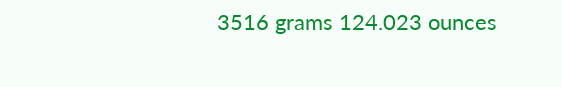3516 grams 124.023 ounces